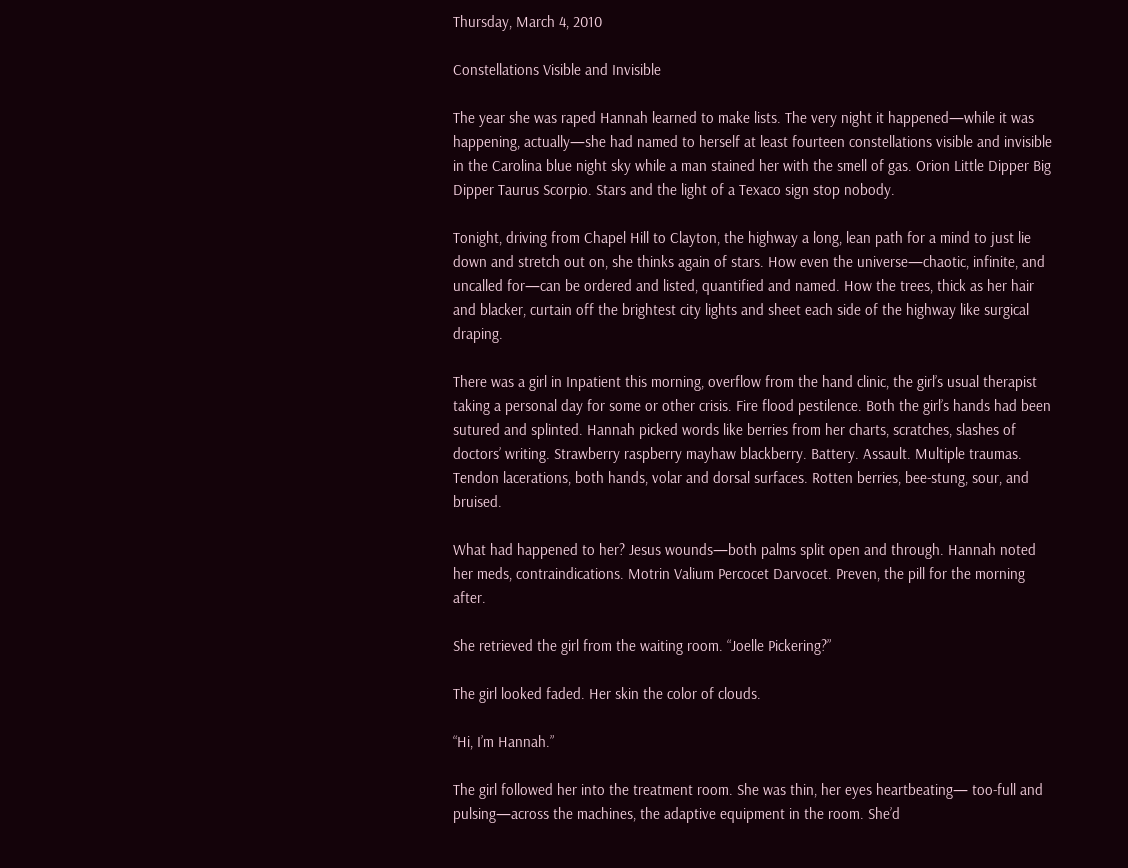Thursday, March 4, 2010

Constellations Visible and Invisible

The year she was raped Hannah learned to make lists. The very night it happened—while it was happening, actually—she had named to herself at least fourteen constellations visible and invisible in the Carolina blue night sky while a man stained her with the smell of gas. Orion Little Dipper Big Dipper Taurus Scorpio. Stars and the light of a Texaco sign stop nobody.

Tonight, driving from Chapel Hill to Clayton, the highway a long, lean path for a mind to just lie down and stretch out on, she thinks again of stars. How even the universe—chaotic, infinite, and uncalled for—can be ordered and listed, quantified and named. How the trees, thick as her hair and blacker, curtain off the brightest city lights and sheet each side of the highway like surgical draping.

There was a girl in Inpatient this morning, overflow from the hand clinic, the girl’s usual therapist taking a personal day for some or other crisis. Fire flood pestilence. Both the girl’s hands had been sutured and splinted. Hannah picked words like berries from her charts, scratches, slashes of doctors’ writing. Strawberry raspberry mayhaw blackberry. Battery. Assault. Multiple traumas. Tendon lacerations, both hands, volar and dorsal surfaces. Rotten berries, bee-stung, sour, and bruised.

What had happened to her? Jesus wounds—both palms split open and through. Hannah noted her meds, contraindications. Motrin Valium Percocet Darvocet. Preven, the pill for the morning after.

She retrieved the girl from the waiting room. “Joelle Pickering?”

The girl looked faded. Her skin the color of clouds.

“Hi, I’m Hannah.”

The girl followed her into the treatment room. She was thin, her eyes heartbeating— too-full and pulsing—across the machines, the adaptive equipment in the room. She’d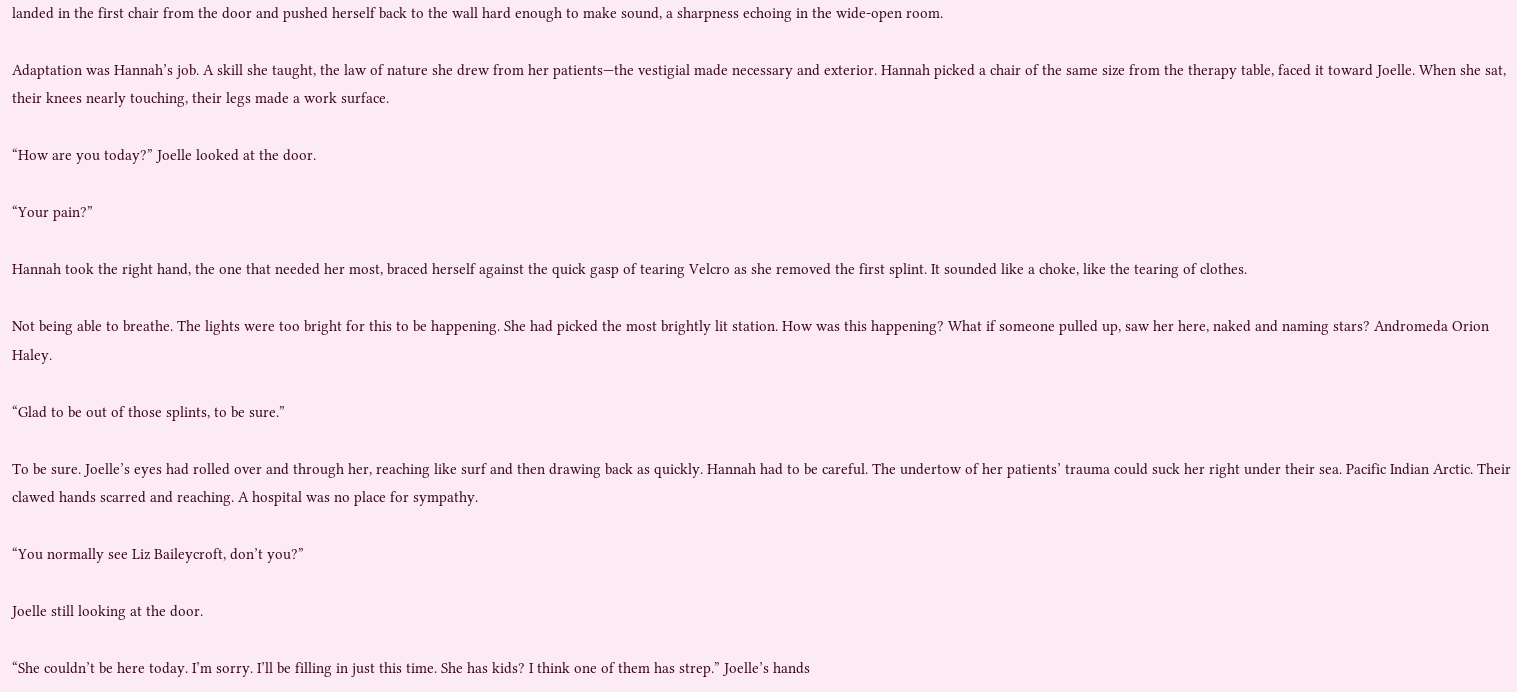landed in the first chair from the door and pushed herself back to the wall hard enough to make sound, a sharpness echoing in the wide-open room.

Adaptation was Hannah’s job. A skill she taught, the law of nature she drew from her patients—the vestigial made necessary and exterior. Hannah picked a chair of the same size from the therapy table, faced it toward Joelle. When she sat, their knees nearly touching, their legs made a work surface.

“How are you today?” Joelle looked at the door.

“Your pain?”

Hannah took the right hand, the one that needed her most, braced herself against the quick gasp of tearing Velcro as she removed the first splint. It sounded like a choke, like the tearing of clothes.

Not being able to breathe. The lights were too bright for this to be happening. She had picked the most brightly lit station. How was this happening? What if someone pulled up, saw her here, naked and naming stars? Andromeda Orion Haley.

“Glad to be out of those splints, to be sure.”

To be sure. Joelle’s eyes had rolled over and through her, reaching like surf and then drawing back as quickly. Hannah had to be careful. The undertow of her patients’ trauma could suck her right under their sea. Pacific Indian Arctic. Their clawed hands scarred and reaching. A hospital was no place for sympathy.

“You normally see Liz Baileycroft, don’t you?”

Joelle still looking at the door.

“She couldn’t be here today. I’m sorry. I’ll be filling in just this time. She has kids? I think one of them has strep.” Joelle’s hands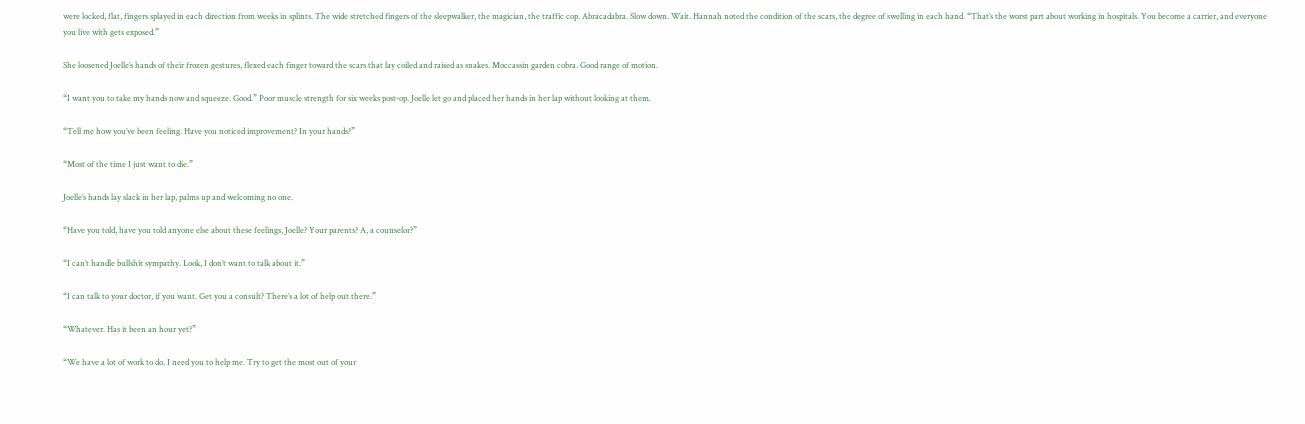were locked, flat, fingers splayed in each direction from weeks in splints. The wide stretched fingers of the sleepwalker, the magician, the traffic cop. Abracadabra. Slow down. Wait. Hannah noted the condition of the scars, the degree of swelling in each hand. “That’s the worst part about working in hospitals. You become a carrier, and everyone you live with gets exposed.”

She loosened Joelle’s hands of their frozen gestures, flexed each finger toward the scars that lay coiled and raised as snakes. Moccassin garden cobra. Good range of motion.

“I want you to take my hands now and squeeze. Good.” Poor muscle strength for six weeks post-op. Joelle let go and placed her hands in her lap without looking at them.

“Tell me how you’ve been feeling. Have you noticed improvement? In your hands?”

“Most of the time I just want to die.”

Joelle’s hands lay slack in her lap, palms up and welcoming no one.

“Have you told, have you told anyone else about these feelings, Joelle? Your parents? A, a counselor?”

“I can’t handle bullshit sympathy. Look, I don’t want to talk about it.”

“I can talk to your doctor, if you want. Get you a consult? There’s a lot of help out there.”

“Whatever. Has it been an hour yet?”

“We have a lot of work to do. I need you to help me. Try to get the most out of your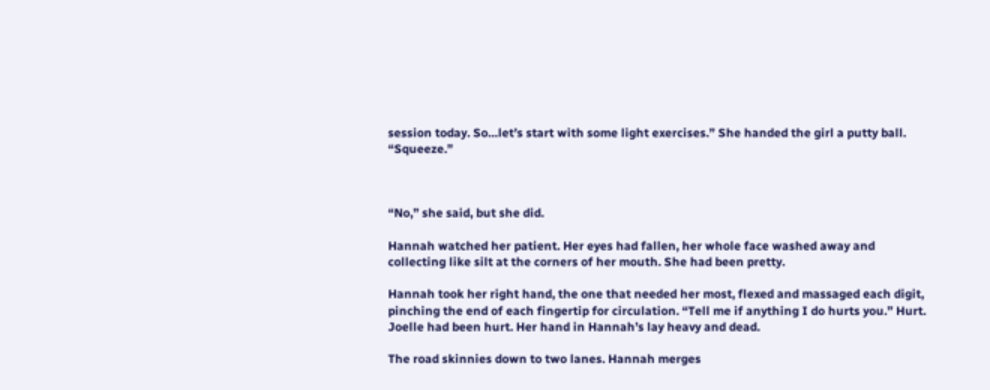session today. So…let’s start with some light exercises.” She handed the girl a putty ball. “Squeeze.”



“No,” she said, but she did.

Hannah watched her patient. Her eyes had fallen, her whole face washed away and collecting like silt at the corners of her mouth. She had been pretty.

Hannah took her right hand, the one that needed her most, flexed and massaged each digit, pinching the end of each fingertip for circulation. “Tell me if anything I do hurts you.” Hurt. Joelle had been hurt. Her hand in Hannah’s lay heavy and dead.

The road skinnies down to two lanes. Hannah merges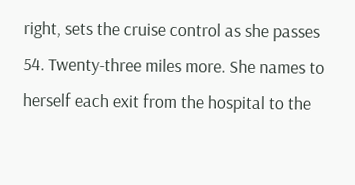right, sets the cruise control as she passes 54. Twenty-three miles more. She names to herself each exit from the hospital to the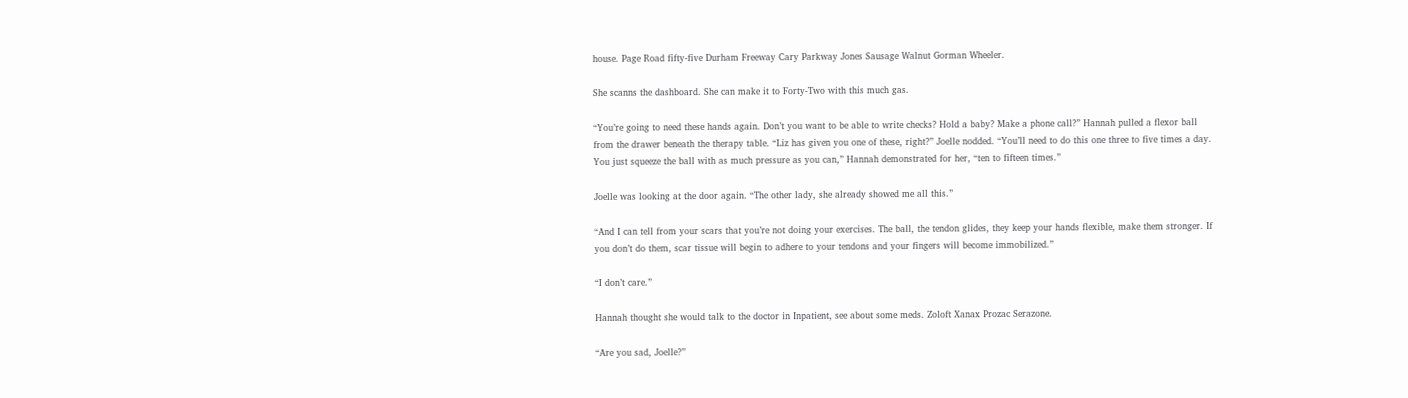house. Page Road fifty-five Durham Freeway Cary Parkway Jones Sausage Walnut Gorman Wheeler.

She scanns the dashboard. She can make it to Forty-Two with this much gas.

“You’re going to need these hands again. Don’t you want to be able to write checks? Hold a baby? Make a phone call?” Hannah pulled a flexor ball from the drawer beneath the therapy table. “Liz has given you one of these, right?” Joelle nodded. “You’ll need to do this one three to five times a day. You just squeeze the ball with as much pressure as you can,” Hannah demonstrated for her, “ten to fifteen times.”

Joelle was looking at the door again. “The other lady, she already showed me all this.”

“And I can tell from your scars that you’re not doing your exercises. The ball, the tendon glides, they keep your hands flexible, make them stronger. If you don’t do them, scar tissue will begin to adhere to your tendons and your fingers will become immobilized.”

“I don’t care.”

Hannah thought she would talk to the doctor in Inpatient, see about some meds. Zoloft Xanax Prozac Serazone.

“Are you sad, Joelle?”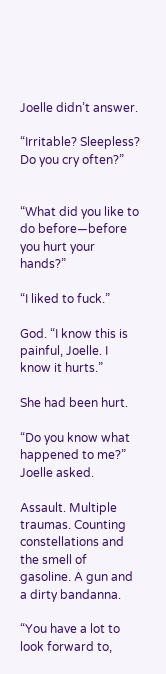Joelle didn’t answer.

“Irritable? Sleepless? Do you cry often?”


“What did you like to do before—before you hurt your hands?”

“I liked to fuck.”

God. “I know this is painful, Joelle. I know it hurts.”

She had been hurt.

“Do you know what happened to me?” Joelle asked.

Assault. Multiple traumas. Counting constellations and the smell of gasoline. A gun and a dirty bandanna.

“You have a lot to look forward to,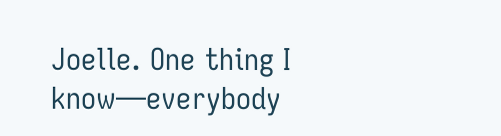Joelle. One thing I know—everybody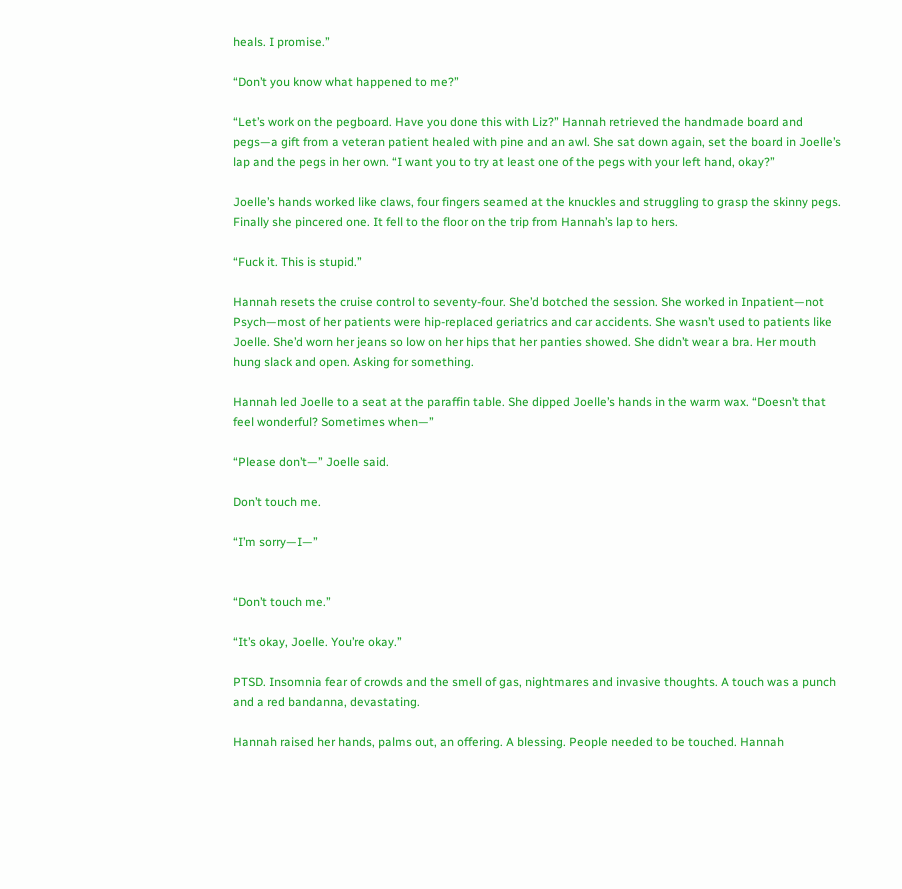heals. I promise.”

“Don’t you know what happened to me?”

“Let’s work on the pegboard. Have you done this with Liz?” Hannah retrieved the handmade board and pegs—a gift from a veteran patient healed with pine and an awl. She sat down again, set the board in Joelle’s lap and the pegs in her own. “I want you to try at least one of the pegs with your left hand, okay?”

Joelle’s hands worked like claws, four fingers seamed at the knuckles and struggling to grasp the skinny pegs. Finally she pincered one. It fell to the floor on the trip from Hannah’s lap to hers.

“Fuck it. This is stupid.”

Hannah resets the cruise control to seventy-four. She’d botched the session. She worked in Inpatient—not Psych—most of her patients were hip-replaced geriatrics and car accidents. She wasn’t used to patients like Joelle. She’d worn her jeans so low on her hips that her panties showed. She didn’t wear a bra. Her mouth hung slack and open. Asking for something.

Hannah led Joelle to a seat at the paraffin table. She dipped Joelle’s hands in the warm wax. “Doesn’t that feel wonderful? Sometimes when—”

“Please don’t—” Joelle said.

Don’t touch me.

“I’m sorry—I—”


“Don’t touch me.”

“It’s okay, Joelle. You’re okay.”

PTSD. Insomnia fear of crowds and the smell of gas, nightmares and invasive thoughts. A touch was a punch and a red bandanna, devastating.

Hannah raised her hands, palms out, an offering. A blessing. People needed to be touched. Hannah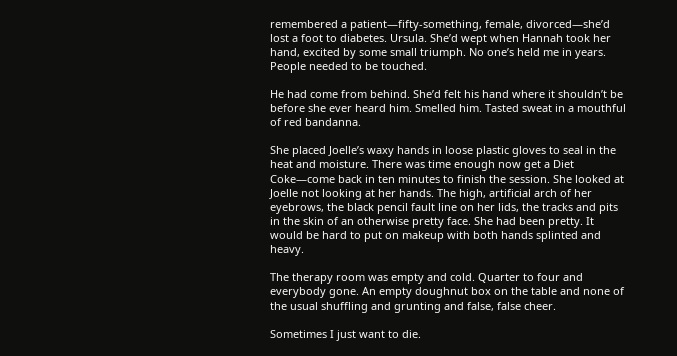remembered a patient—fifty-something, female, divorced—she’d lost a foot to diabetes. Ursula. She’d wept when Hannah took her hand, excited by some small triumph. No one’s held me in years. People needed to be touched.

He had come from behind. She’d felt his hand where it shouldn’t be before she ever heard him. Smelled him. Tasted sweat in a mouthful of red bandanna.

She placed Joelle’s waxy hands in loose plastic gloves to seal in the heat and moisture. There was time enough now get a Diet Coke—come back in ten minutes to finish the session. She looked at Joelle not looking at her hands. The high, artificial arch of her eyebrows, the black pencil fault line on her lids, the tracks and pits in the skin of an otherwise pretty face. She had been pretty. It would be hard to put on makeup with both hands splinted and heavy.

The therapy room was empty and cold. Quarter to four and everybody gone. An empty doughnut box on the table and none of the usual shuffling and grunting and false, false cheer.

Sometimes I just want to die.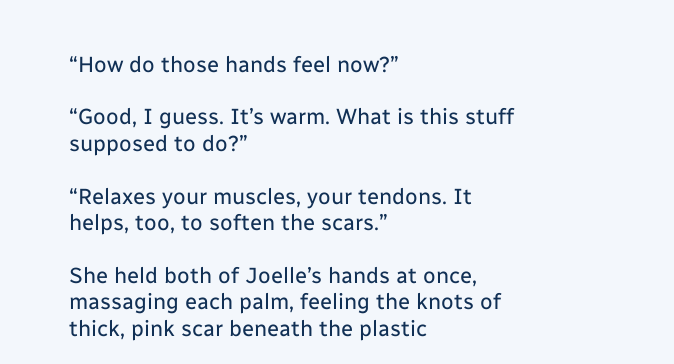“How do those hands feel now?”

“Good, I guess. It’s warm. What is this stuff supposed to do?”

“Relaxes your muscles, your tendons. It helps, too, to soften the scars.”

She held both of Joelle’s hands at once, massaging each palm, feeling the knots of thick, pink scar beneath the plastic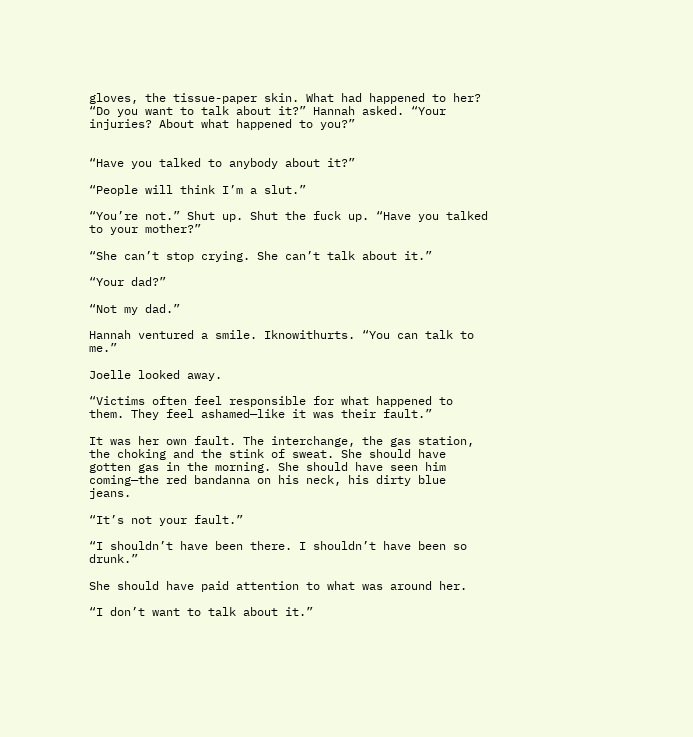gloves, the tissue-paper skin. What had happened to her? “Do you want to talk about it?” Hannah asked. “Your injuries? About what happened to you?”


“Have you talked to anybody about it?”

“People will think I’m a slut.”

“You’re not.” Shut up. Shut the fuck up. “Have you talked to your mother?”

“She can’t stop crying. She can’t talk about it.”

“Your dad?”

“Not my dad.”

Hannah ventured a smile. Iknowithurts. “You can talk to me.”

Joelle looked away.

“Victims often feel responsible for what happened to them. They feel ashamed—like it was their fault.”

It was her own fault. The interchange, the gas station, the choking and the stink of sweat. She should have gotten gas in the morning. She should have seen him coming—the red bandanna on his neck, his dirty blue jeans.

“It’s not your fault.”

“I shouldn’t have been there. I shouldn’t have been so drunk.”

She should have paid attention to what was around her.

“I don’t want to talk about it.”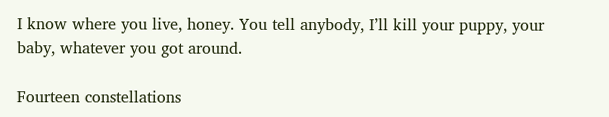I know where you live, honey. You tell anybody, I’ll kill your puppy, your baby, whatever you got around.

Fourteen constellations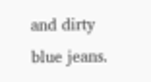and dirty blue jeans.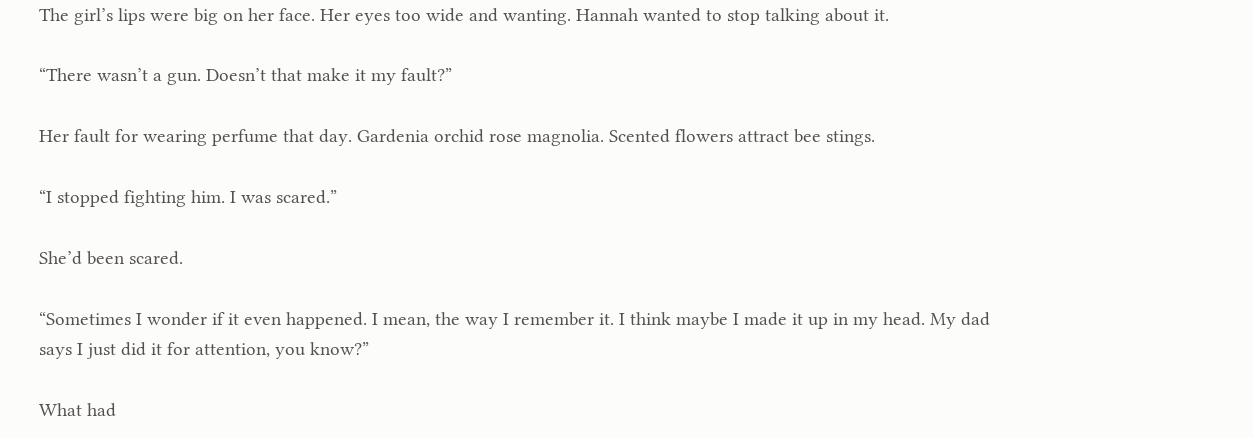The girl’s lips were big on her face. Her eyes too wide and wanting. Hannah wanted to stop talking about it.

“There wasn’t a gun. Doesn’t that make it my fault?”

Her fault for wearing perfume that day. Gardenia orchid rose magnolia. Scented flowers attract bee stings.

“I stopped fighting him. I was scared.”

She’d been scared.

“Sometimes I wonder if it even happened. I mean, the way I remember it. I think maybe I made it up in my head. My dad says I just did it for attention, you know?”

What had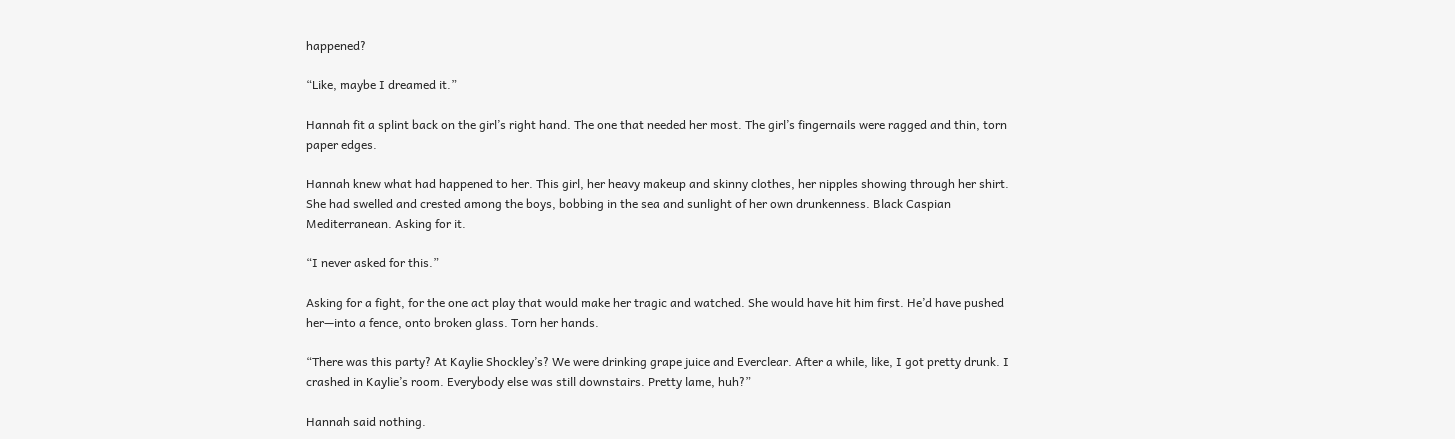happened?

“Like, maybe I dreamed it.”

Hannah fit a splint back on the girl’s right hand. The one that needed her most. The girl’s fingernails were ragged and thin, torn paper edges.

Hannah knew what had happened to her. This girl, her heavy makeup and skinny clothes, her nipples showing through her shirt. She had swelled and crested among the boys, bobbing in the sea and sunlight of her own drunkenness. Black Caspian Mediterranean. Asking for it.

“I never asked for this.”

Asking for a fight, for the one act play that would make her tragic and watched. She would have hit him first. He’d have pushed her—into a fence, onto broken glass. Torn her hands.

“There was this party? At Kaylie Shockley’s? We were drinking grape juice and Everclear. After a while, like, I got pretty drunk. I crashed in Kaylie’s room. Everybody else was still downstairs. Pretty lame, huh?”

Hannah said nothing.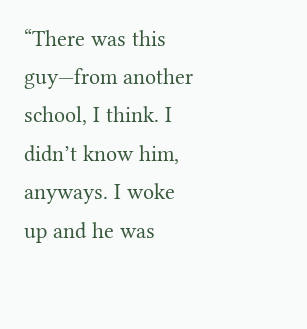“There was this guy—from another school, I think. I didn’t know him, anyways. I woke up and he was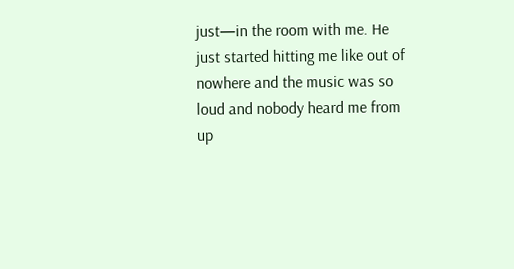just—in the room with me. He just started hitting me like out of nowhere and the music was so loud and nobody heard me from up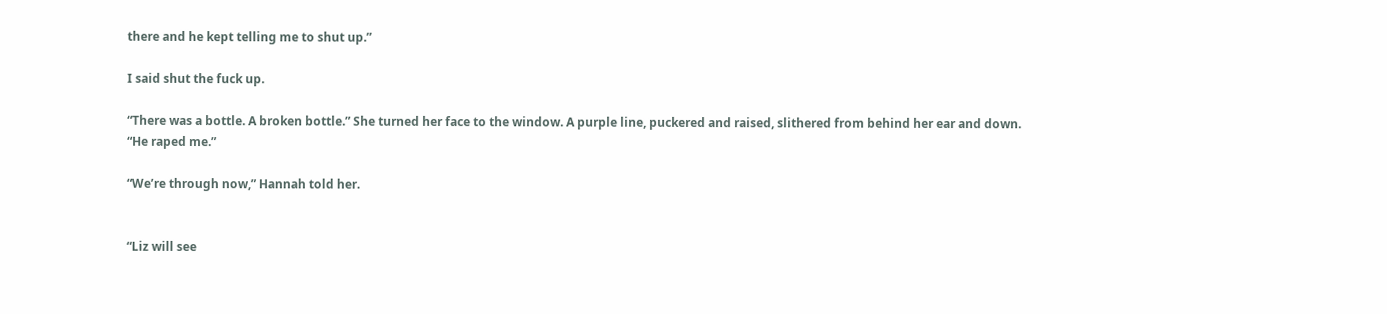there and he kept telling me to shut up.”

I said shut the fuck up.

“There was a bottle. A broken bottle.” She turned her face to the window. A purple line, puckered and raised, slithered from behind her ear and down. “He raped me.”

“We’re through now,” Hannah told her.


“Liz will see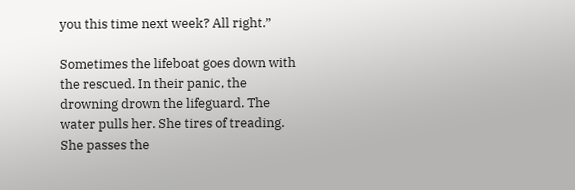you this time next week? All right.”

Sometimes the lifeboat goes down with the rescued. In their panic, the drowning drown the lifeguard. The water pulls her. She tires of treading. She passes the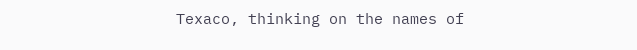Texaco, thinking on the names of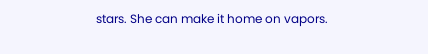stars. She can make it home on vapors.